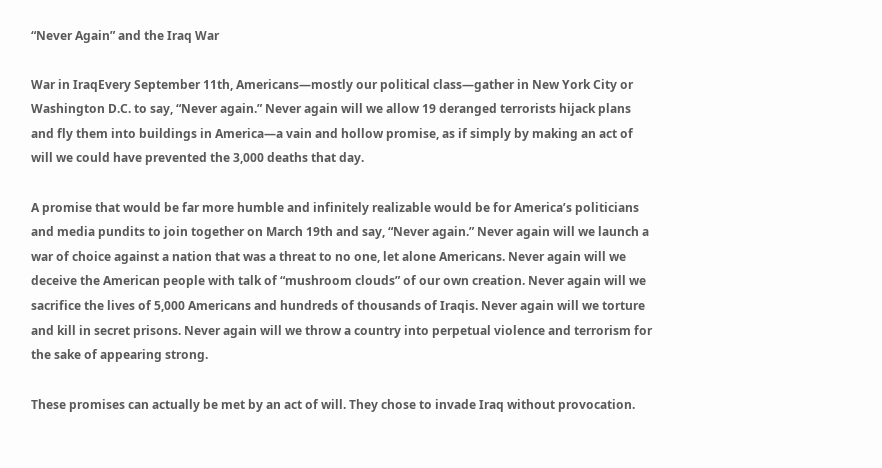“Never Again” and the Iraq War

War in IraqEvery September 11th, Americans—mostly our political class—gather in New York City or Washington D.C. to say, “Never again.” Never again will we allow 19 deranged terrorists hijack plans and fly them into buildings in America—a vain and hollow promise, as if simply by making an act of will we could have prevented the 3,000 deaths that day.

A promise that would be far more humble and infinitely realizable would be for America’s politicians and media pundits to join together on March 19th and say, “Never again.” Never again will we launch a war of choice against a nation that was a threat to no one, let alone Americans. Never again will we deceive the American people with talk of “mushroom clouds” of our own creation. Never again will we sacrifice the lives of 5,000 Americans and hundreds of thousands of Iraqis. Never again will we torture and kill in secret prisons. Never again will we throw a country into perpetual violence and terrorism for the sake of appearing strong.

These promises can actually be met by an act of will. They chose to invade Iraq without provocation.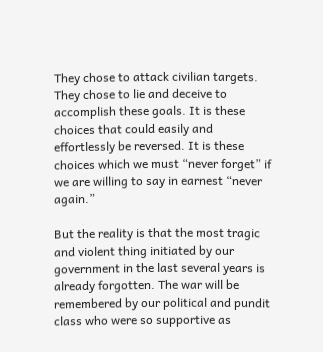They chose to attack civilian targets. They chose to lie and deceive to accomplish these goals. It is these choices that could easily and effortlessly be reversed. It is these choices which we must “never forget” if we are willing to say in earnest “never again.”

But the reality is that the most tragic and violent thing initiated by our government in the last several years is already forgotten. The war will be remembered by our political and pundit class who were so supportive as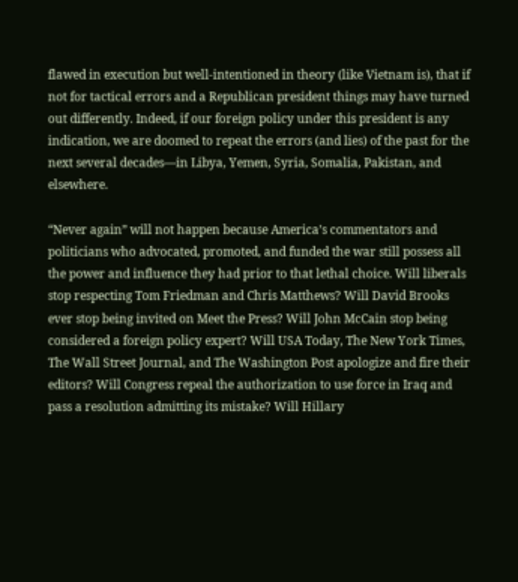flawed in execution but well-intentioned in theory (like Vietnam is), that if not for tactical errors and a Republican president things may have turned out differently. Indeed, if our foreign policy under this president is any indication, we are doomed to repeat the errors (and lies) of the past for the next several decades—in Libya, Yemen, Syria, Somalia, Pakistan, and elsewhere.

“Never again” will not happen because America’s commentators and politicians who advocated, promoted, and funded the war still possess all the power and influence they had prior to that lethal choice. Will liberals stop respecting Tom Friedman and Chris Matthews? Will David Brooks ever stop being invited on Meet the Press? Will John McCain stop being considered a foreign policy expert? Will USA Today, The New York Times, The Wall Street Journal, and The Washington Post apologize and fire their editors? Will Congress repeal the authorization to use force in Iraq and pass a resolution admitting its mistake? Will Hillary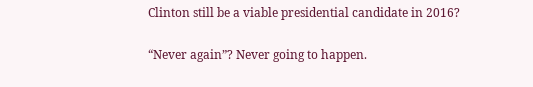Clinton still be a viable presidential candidate in 2016?

“Never again”? Never going to happen.